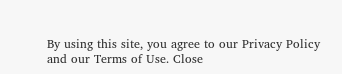By using this site, you agree to our Privacy Policy and our Terms of Use. Close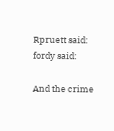Rpruett said:
fordy said:

And the crime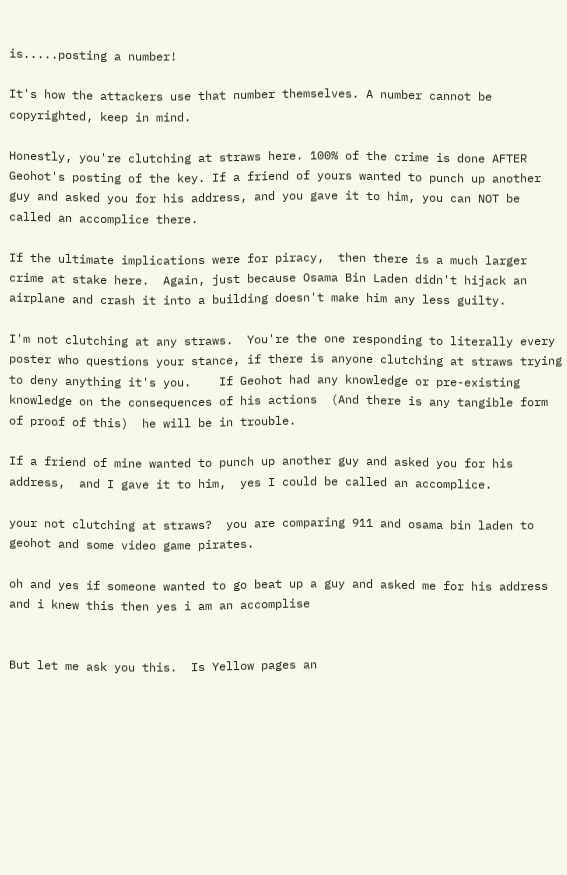is.....posting a number!

It's how the attackers use that number themselves. A number cannot be copyrighted, keep in mind.

Honestly, you're clutching at straws here. 100% of the crime is done AFTER Geohot's posting of the key. If a friend of yours wanted to punch up another guy and asked you for his address, and you gave it to him, you can NOT be called an accomplice there.

If the ultimate implications were for piracy,  then there is a much larger crime at stake here.  Again, just because Osama Bin Laden didn't hijack an airplane and crash it into a building doesn't make him any less guilty.

I'm not clutching at any straws.  You're the one responding to literally every poster who questions your stance, if there is anyone clutching at straws trying to deny anything it's you.    If Geohot had any knowledge or pre-existing knowledge on the consequences of his actions  (And there is any tangible form of proof of this)  he will be in trouble.

If a friend of mine wanted to punch up another guy and asked you for his address,  and I gave it to him,  yes I could be called an accomplice.

your not clutching at straws?  you are comparing 911 and osama bin laden to geohot and some video game pirates.

oh and yes if someone wanted to go beat up a guy and asked me for his address and i knew this then yes i am an accomplise


But let me ask you this.  Is Yellow pages an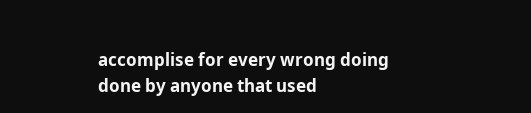accomplise for every wrong doing done by anyone that used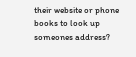their website or phone books to look up someones address?